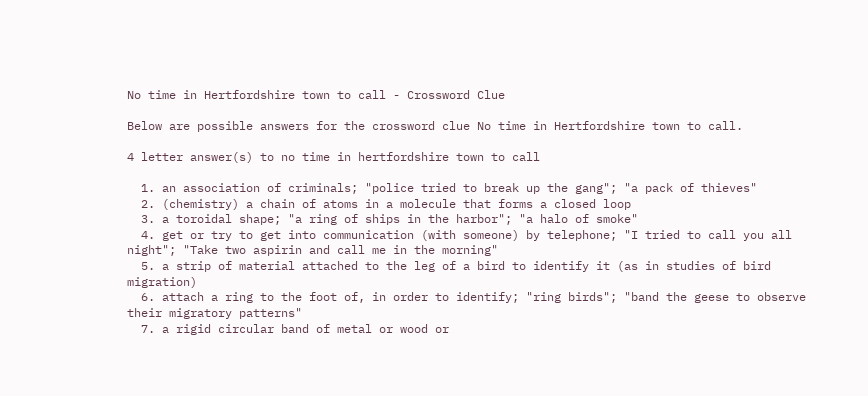No time in Hertfordshire town to call - Crossword Clue

Below are possible answers for the crossword clue No time in Hertfordshire town to call.

4 letter answer(s) to no time in hertfordshire town to call

  1. an association of criminals; "police tried to break up the gang"; "a pack of thieves"
  2. (chemistry) a chain of atoms in a molecule that forms a closed loop
  3. a toroidal shape; "a ring of ships in the harbor"; "a halo of smoke"
  4. get or try to get into communication (with someone) by telephone; "I tried to call you all night"; "Take two aspirin and call me in the morning"
  5. a strip of material attached to the leg of a bird to identify it (as in studies of bird migration)
  6. attach a ring to the foot of, in order to identify; "ring birds"; "band the geese to observe their migratory patterns"
  7. a rigid circular band of metal or wood or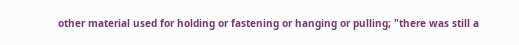other material used for holding or fastening or hanging or pulling; "there was still a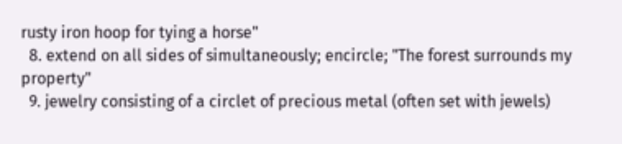rusty iron hoop for tying a horse"
  8. extend on all sides of simultaneously; encircle; "The forest surrounds my property"
  9. jewelry consisting of a circlet of precious metal (often set with jewels)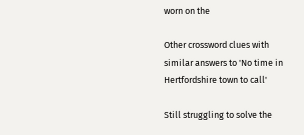worn on the

Other crossword clues with similar answers to 'No time in Hertfordshire town to call'

Still struggling to solve the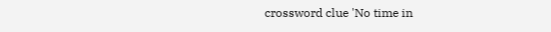crossword clue 'No time in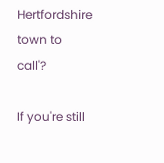Hertfordshire town to call'?

If you're still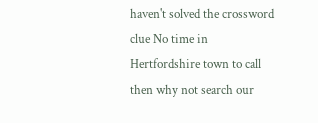haven't solved the crossword clue No time in Hertfordshire town to call then why not search our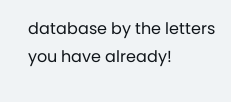database by the letters you have already!